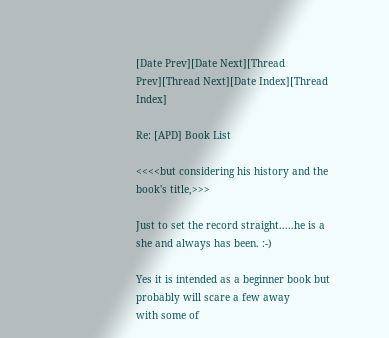[Date Prev][Date Next][Thread Prev][Thread Next][Date Index][Thread Index]

Re: [APD] Book List

<<<<but considering his history and the book's title,>>>

Just to set the record straight.....he is a she and always has been. :-)

Yes it is intended as a beginner book but probably will scare a few away
with some of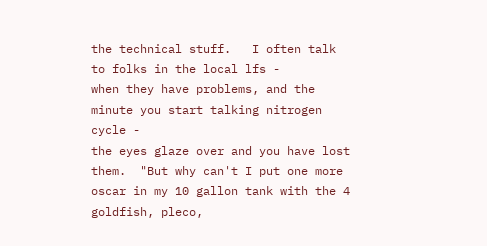the technical stuff.   I often talk to folks in the local lfs -
when they have problems, and the minute you start talking nitrogen cycle -
the eyes glaze over and you have lost them.  "But why can't I put one more
oscar in my 10 gallon tank with the 4 goldfish, pleco,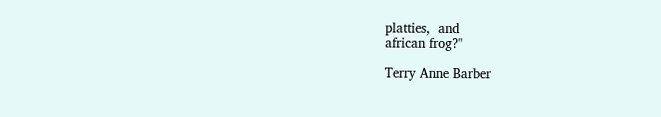platties,  and
african frog?"

Terry Anne Barber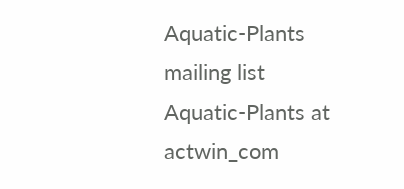Aquatic-Plants mailing list
Aquatic-Plants at actwin_com